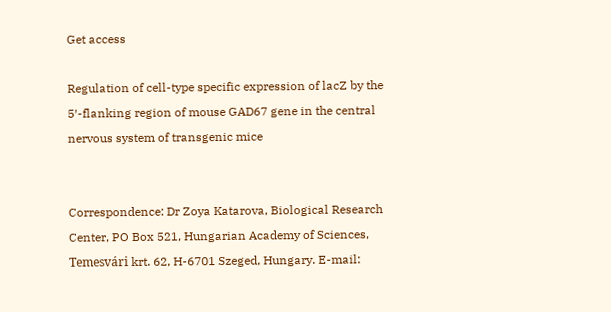Get access

Regulation of cell-type specific expression of lacZ by the 5′-flanking region of mouse GAD67 gene in the central nervous system of transgenic mice


Correspondence: Dr Zoya Katarova, Biological Research Center, PO Box 521, Hungarian Academy of Sciences, Temesvári krt. 62, H-6701 Szeged, Hungary. E-mail: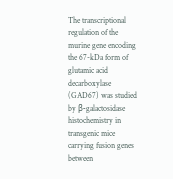The transcriptional regulation of the murine gene encoding the 67-kDa form of glutamic acid decarboxylase (GAD67) was studied by β-galactosidase histochemistry in transgenic mice carrying fusion genes between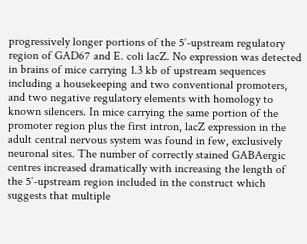progressively longer portions of the 5′-upstream regulatory region of GAD67 and E. coli lacZ. No expression was detected in brains of mice carrying 1.3 kb of upstream sequences including a housekeeping and two conventional promoters, and two negative regulatory elements with homology to known silencers. In mice carrying the same portion of the promoter region plus the first intron, lacZ expression in the adult central nervous system was found in few, exclusively neuronal sites. The number of correctly stained GABAergic centres increased dramatically with increasing the length of the 5′-upstream region included in the construct which suggests that multiple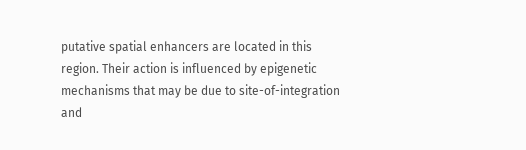putative spatial enhancers are located in this region. Their action is influenced by epigenetic mechanisms that may be due to site-of-integration and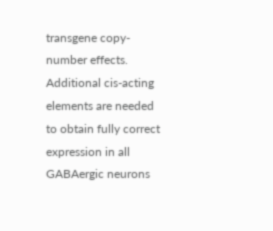transgene copy-number effects. Additional cis-acting elements are needed to obtain fully correct expression in all GABAergic neurons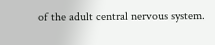of the adult central nervous system.